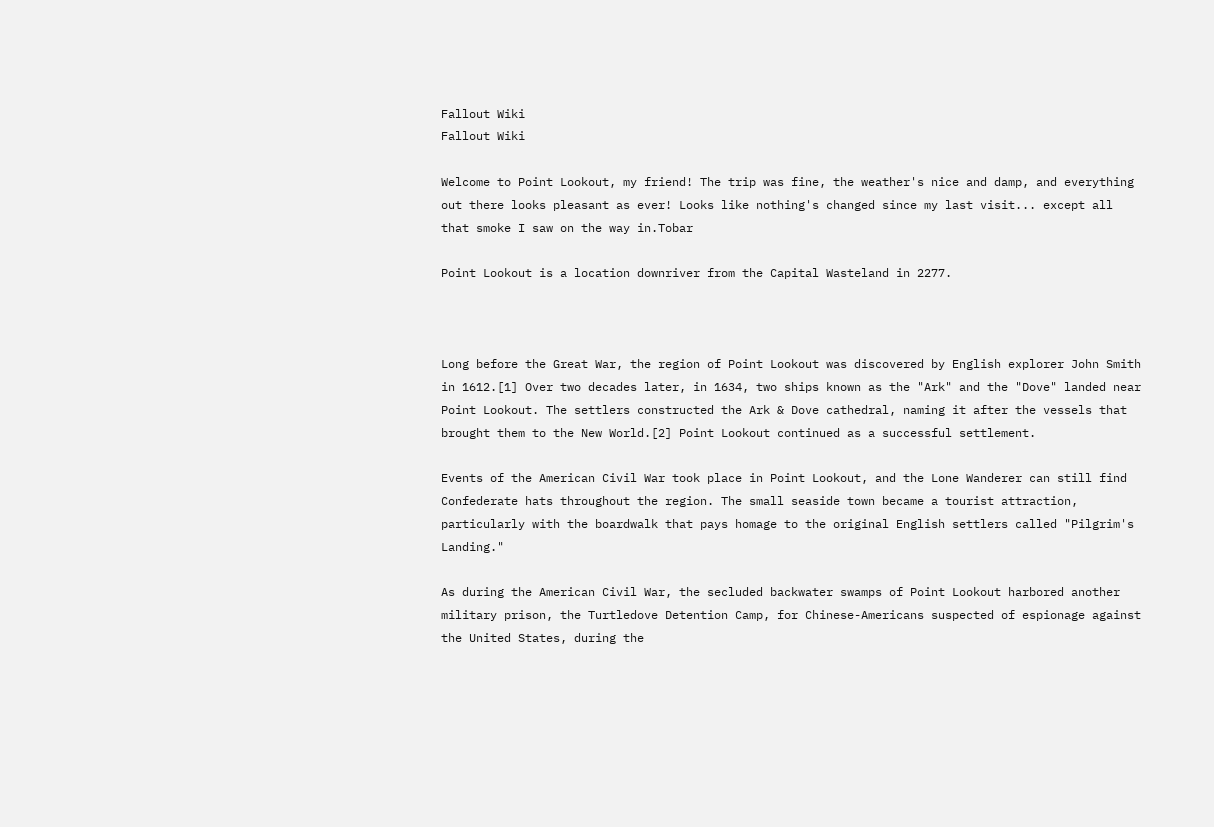Fallout Wiki
Fallout Wiki

Welcome to Point Lookout, my friend! The trip was fine, the weather's nice and damp, and everything out there looks pleasant as ever! Looks like nothing's changed since my last visit... except all that smoke I saw on the way in.Tobar

Point Lookout is a location downriver from the Capital Wasteland in 2277.



Long before the Great War, the region of Point Lookout was discovered by English explorer John Smith in 1612.[1] Over two decades later, in 1634, two ships known as the "Ark" and the "Dove" landed near Point Lookout. The settlers constructed the Ark & Dove cathedral, naming it after the vessels that brought them to the New World.[2] Point Lookout continued as a successful settlement.

Events of the American Civil War took place in Point Lookout, and the Lone Wanderer can still find Confederate hats throughout the region. The small seaside town became a tourist attraction, particularly with the boardwalk that pays homage to the original English settlers called "Pilgrim's Landing."

As during the American Civil War, the secluded backwater swamps of Point Lookout harbored another military prison, the Turtledove Detention Camp, for Chinese-Americans suspected of espionage against the United States, during the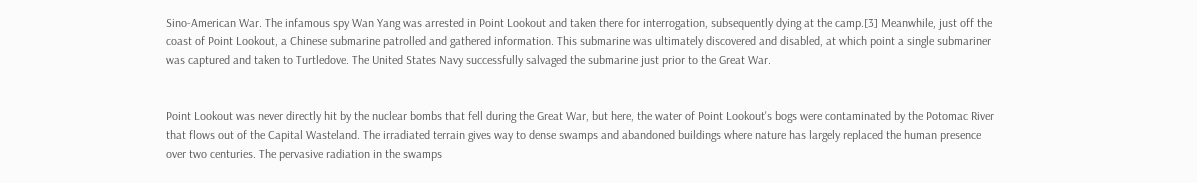Sino-American War. The infamous spy Wan Yang was arrested in Point Lookout and taken there for interrogation, subsequently dying at the camp.[3] Meanwhile, just off the coast of Point Lookout, a Chinese submarine patrolled and gathered information. This submarine was ultimately discovered and disabled, at which point a single submariner was captured and taken to Turtledove. The United States Navy successfully salvaged the submarine just prior to the Great War.


Point Lookout was never directly hit by the nuclear bombs that fell during the Great War, but here, the water of Point Lookout's bogs were contaminated by the Potomac River that flows out of the Capital Wasteland. The irradiated terrain gives way to dense swamps and abandoned buildings where nature has largely replaced the human presence over two centuries. The pervasive radiation in the swamps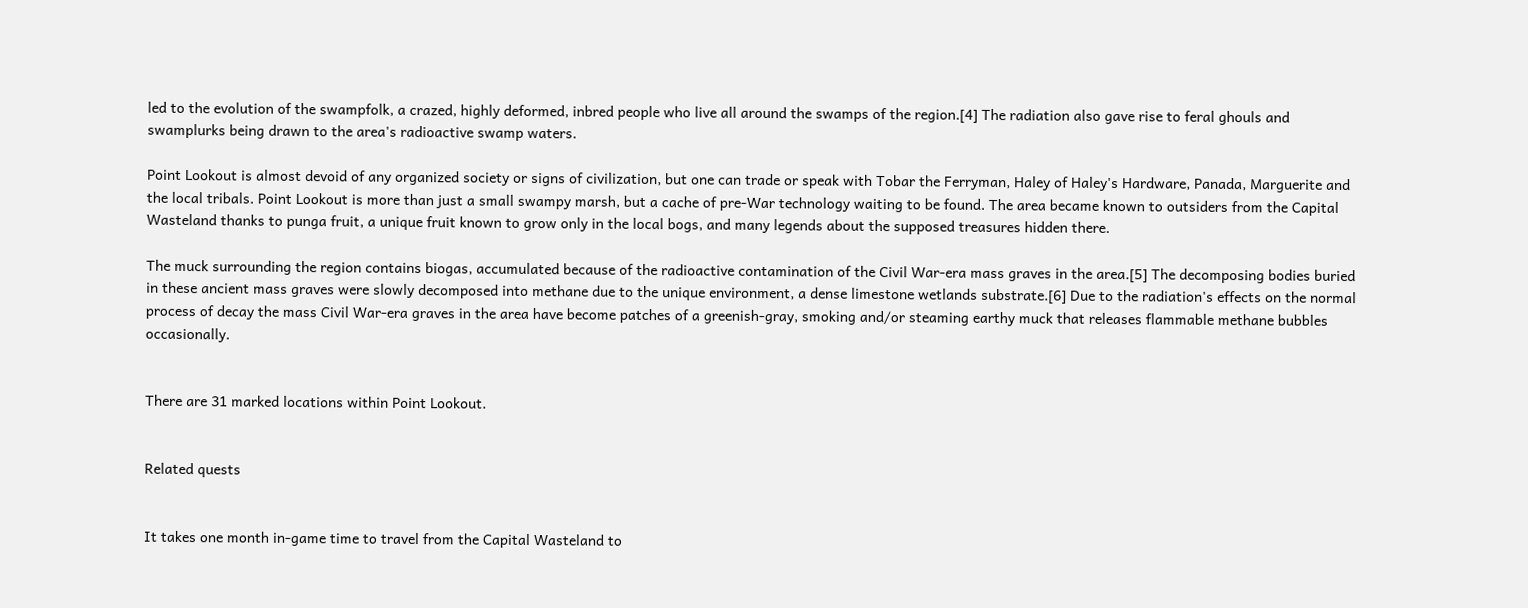led to the evolution of the swampfolk, a crazed, highly deformed, inbred people who live all around the swamps of the region.[4] The radiation also gave rise to feral ghouls and swamplurks being drawn to the area's radioactive swamp waters.

Point Lookout is almost devoid of any organized society or signs of civilization, but one can trade or speak with Tobar the Ferryman, Haley of Haley's Hardware, Panada, Marguerite and the local tribals. Point Lookout is more than just a small swampy marsh, but a cache of pre-War technology waiting to be found. The area became known to outsiders from the Capital Wasteland thanks to punga fruit, a unique fruit known to grow only in the local bogs, and many legends about the supposed treasures hidden there.

The muck surrounding the region contains biogas, accumulated because of the radioactive contamination of the Civil War-era mass graves in the area.[5] The decomposing bodies buried in these ancient mass graves were slowly decomposed into methane due to the unique environment, a dense limestone wetlands substrate.[6] Due to the radiation's effects on the normal process of decay the mass Civil War-era graves in the area have become patches of a greenish-gray, smoking and/or steaming earthy muck that releases flammable methane bubbles occasionally.


There are 31 marked locations within Point Lookout.


Related quests


It takes one month in-game time to travel from the Capital Wasteland to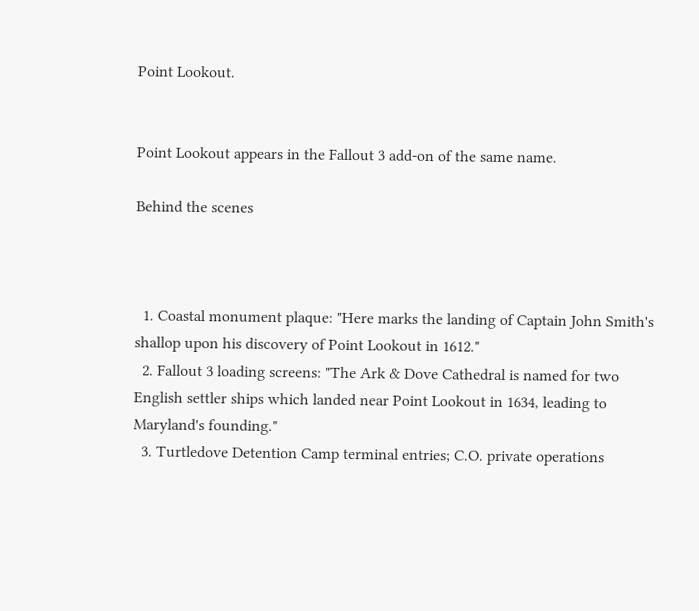Point Lookout.


Point Lookout appears in the Fallout 3 add-on of the same name.

Behind the scenes



  1. Coastal monument plaque: "Here marks the landing of Captain John Smith's shallop upon his discovery of Point Lookout in 1612."
  2. Fallout 3 loading screens: "The Ark & Dove Cathedral is named for two English settler ships which landed near Point Lookout in 1634, leading to Maryland's founding."
  3. Turtledove Detention Camp terminal entries; C.O. private operations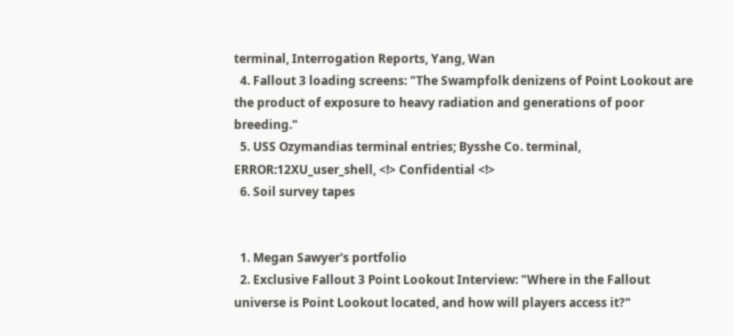terminal, Interrogation Reports, Yang, Wan
  4. Fallout 3 loading screens: "The Swampfolk denizens of Point Lookout are the product of exposure to heavy radiation and generations of poor breeding."
  5. USS Ozymandias terminal entries; Bysshe Co. terminal, ERROR:12XU_user_shell, <!> Confidential <!>
  6. Soil survey tapes


  1. Megan Sawyer's portfolio
  2. Exclusive Fallout 3 Point Lookout Interview: "Where in the Fallout universe is Point Lookout located, and how will players access it?"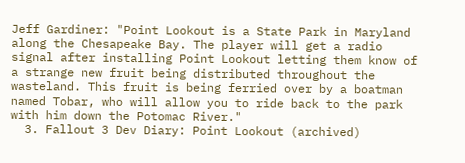Jeff Gardiner: "Point Lookout is a State Park in Maryland along the Chesapeake Bay. The player will get a radio signal after installing Point Lookout letting them know of a strange new fruit being distributed throughout the wasteland. This fruit is being ferried over by a boatman named Tobar, who will allow you to ride back to the park with him down the Potomac River."
  3. Fallout 3 Dev Diary: Point Lookout (archived)